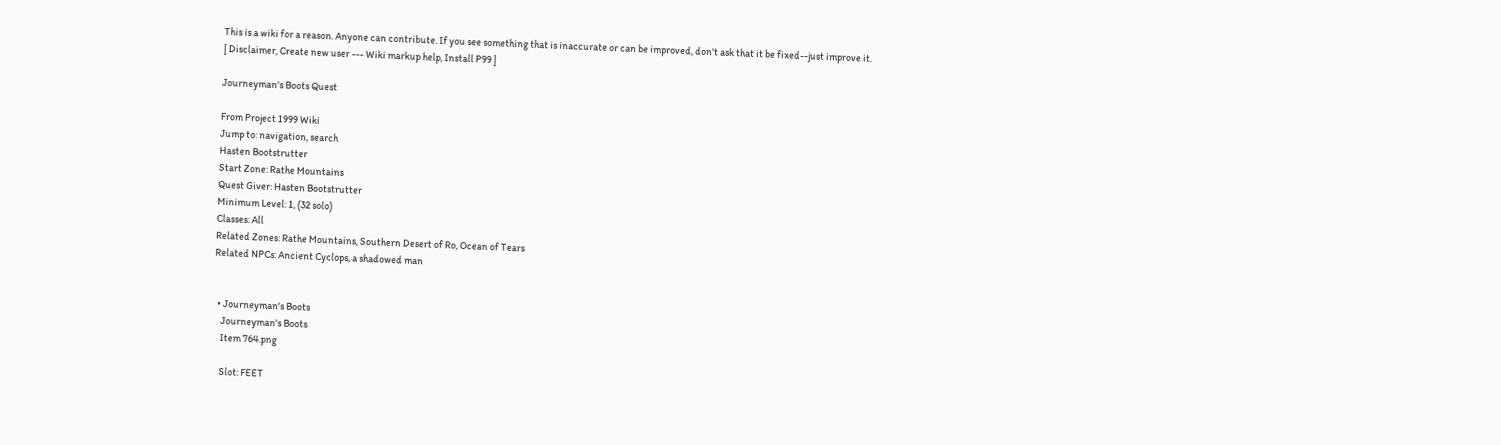This is a wiki for a reason. Anyone can contribute. If you see something that is inaccurate or can be improved, don't ask that it be fixed--just improve it.
[ Disclaimer, Create new user --- Wiki markup help, Install P99 ]

Journeyman's Boots Quest

From Project 1999 Wiki
Jump to: navigation, search
Hasten Bootstrutter
Start Zone: Rathe Mountains
Quest Giver: Hasten Bootstrutter
Minimum Level: 1, (32 solo)
Classes: All
Related Zones: Rathe Mountains, Southern Desert of Ro, Ocean of Tears
Related NPCs: Ancient Cyclops, a shadowed man


  • Journeyman's Boots
    Journeyman's Boots
    Item 764.png

    Slot: FEET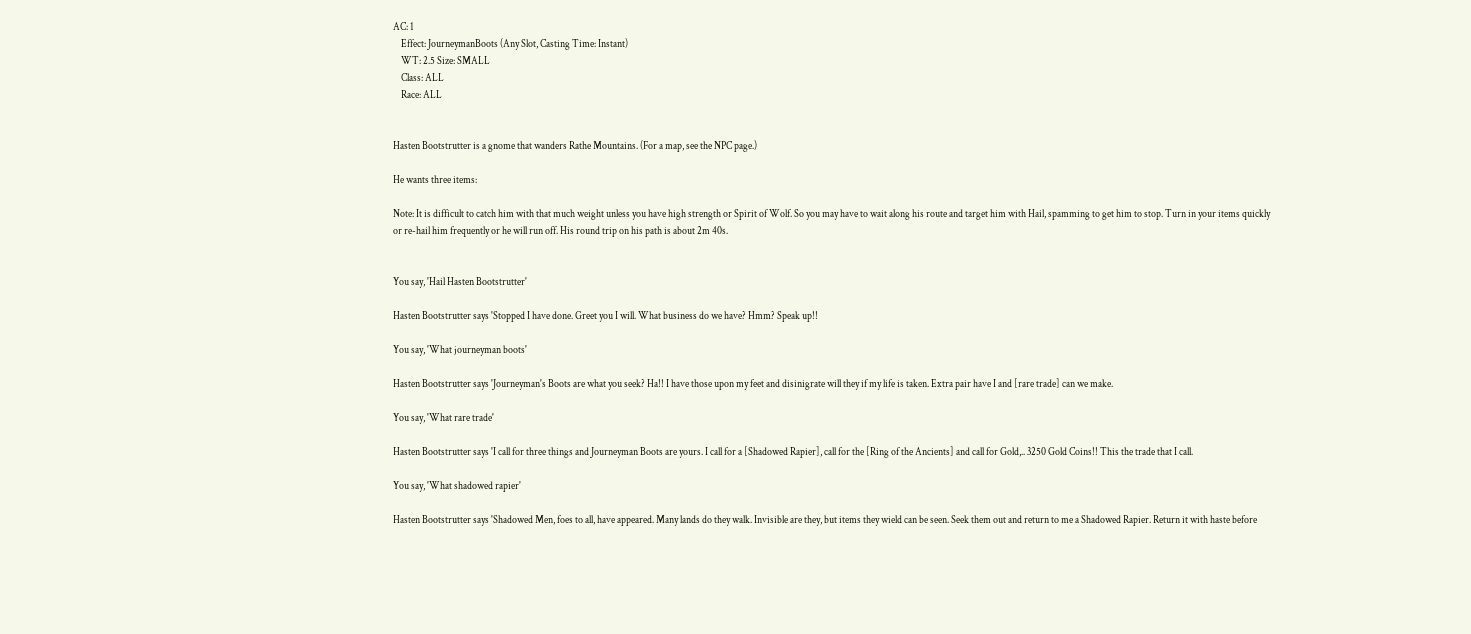AC: 1
    Effect: JourneymanBoots (Any Slot, Casting Time: Instant)
    WT: 2.5 Size: SMALL
    Class: ALL
    Race: ALL


Hasten Bootstrutter is a gnome that wanders Rathe Mountains. (For a map, see the NPC page.)

He wants three items:

Note: It is difficult to catch him with that much weight unless you have high strength or Spirit of Wolf. So you may have to wait along his route and target him with Hail, spamming to get him to stop. Turn in your items quickly or re-hail him frequently or he will run off. His round trip on his path is about 2m 40s.


You say, 'Hail Hasten Bootstrutter'

Hasten Bootstrutter says 'Stopped I have done. Greet you I will. What business do we have? Hmm? Speak up!!

You say, 'What journeyman boots'

Hasten Bootstrutter says 'Journeyman's Boots are what you seek? Ha!! I have those upon my feet and disinigrate will they if my life is taken. Extra pair have I and [rare trade] can we make.

You say, 'What rare trade'

Hasten Bootstrutter says 'I call for three things and Journeyman Boots are yours. I call for a [Shadowed Rapier], call for the [Ring of the Ancients] and call for Gold,.. 3250 Gold Coins!! This the trade that I call.

You say, 'What shadowed rapier'

Hasten Bootstrutter says 'Shadowed Men, foes to all, have appeared. Many lands do they walk. Invisible are they, but items they wield can be seen. Seek them out and return to me a Shadowed Rapier. Return it with haste before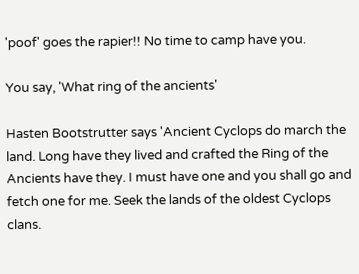'poof' goes the rapier!! No time to camp have you.

You say, 'What ring of the ancients'

Hasten Bootstrutter says 'Ancient Cyclops do march the land. Long have they lived and crafted the Ring of the Ancients have they. I must have one and you shall go and fetch one for me. Seek the lands of the oldest Cyclops clans.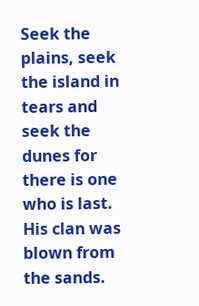Seek the plains, seek the island in tears and seek the dunes for there is one who is last. His clan was blown from the sands.